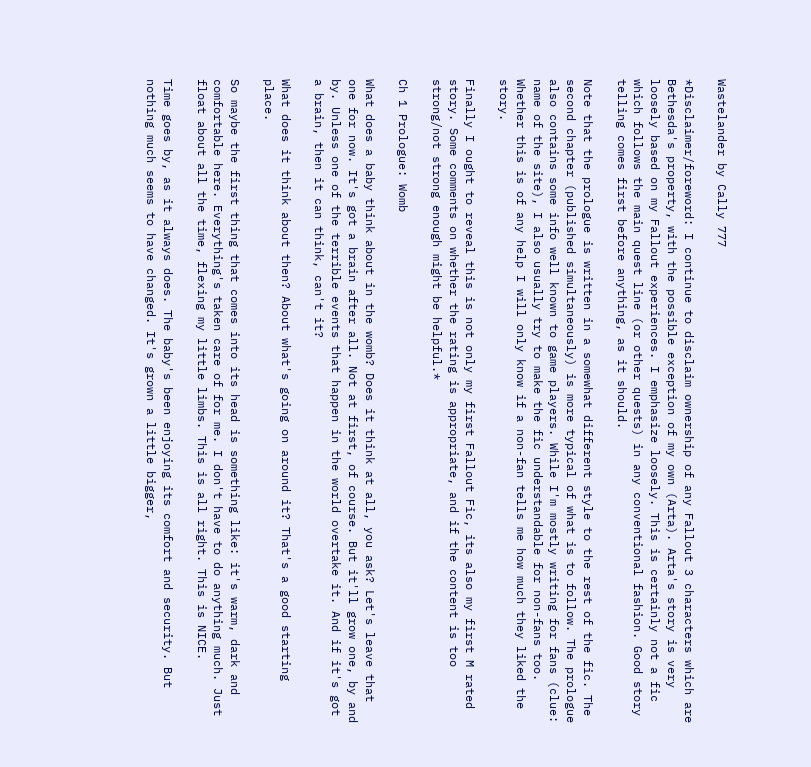Wastelander by Cally 777

*Disclaimer/foreword: I continue to disclaim ownership of any Fallout 3 characters which are Bethesda's property, with the possible exception of my own (Arta). Arta's story is very loosely based on my Fallout experiences. I emphasize loosely. This is certainly not a fic which follows the main quest line (or other quests) in any conventional fashion. Good story telling comes first before anything, as it should.

Note that the prologue is written in a somewhat different style to the rest of the fic. The second chapter (published simultaneously) is more typical of what is to follow. The prologue also contains some info well known to game players. While I'm mostly writing for fans (clue: name of the site), I also usually try to make the fic understandable for non-fans too. Whether this is of any help I will only know if a non-fan tells me how much they liked the story.

Finally I ought to reveal this is not only my first Fallout Fic, its also my first M rated story. Some comments on whether the rating is appropriate, and if the content is too strong/not strong enough might be helpful.*

Ch 1 Prologue: Womb

What does a baby think about in the womb? Does it think at all, you ask? Let's leave that one for now. It's got a brain after all. Not at first, of course. But it'll grow one, by and by. Unless one of the terrible events that happen in the world overtake it. And if it's got a brain, then it can think, can't it?

What does it think about then? About what's going on around it? That's a good starting place.

So maybe the first thing that comes into its head is something like: it's warm, dark and comfortable here. Everything's taken care of for me. I don't have to do anything much. Just float about all the time, flexing my little limbs. This is all right. This is NICE.

Time goes by, as it always does. The baby's been enjoying its comfort and security. But nothing much seems to have changed. It's grown a little bigger,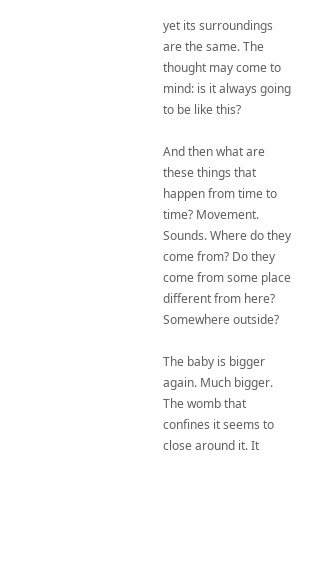yet its surroundings are the same. The thought may come to mind: is it always going to be like this?

And then what are these things that happen from time to time? Movement. Sounds. Where do they come from? Do they come from some place different from here? Somewhere outside?

The baby is bigger again. Much bigger. The womb that confines it seems to close around it. It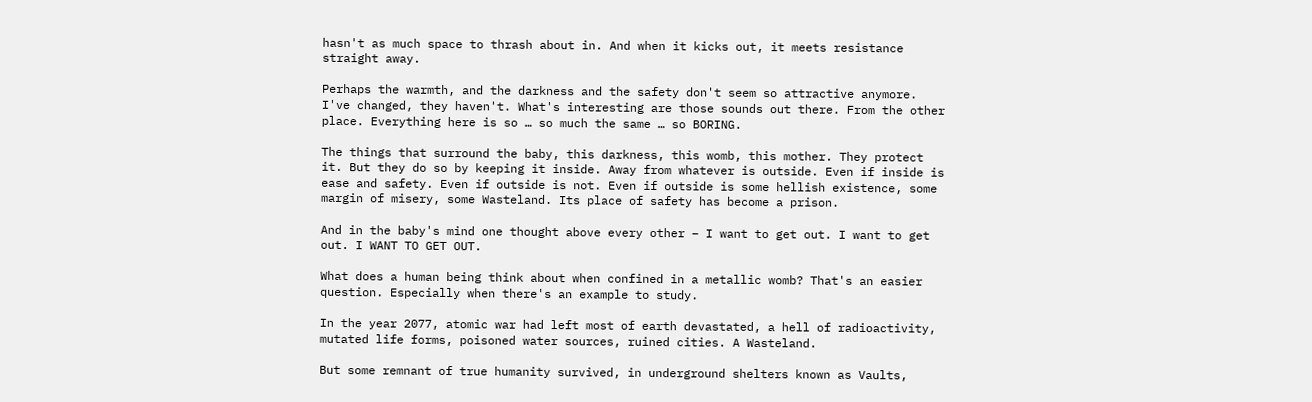hasn't as much space to thrash about in. And when it kicks out, it meets resistance straight away.

Perhaps the warmth, and the darkness and the safety don't seem so attractive anymore. I've changed, they haven't. What's interesting are those sounds out there. From the other place. Everything here is so … so much the same … so BORING.

The things that surround the baby, this darkness, this womb, this mother. They protect it. But they do so by keeping it inside. Away from whatever is outside. Even if inside is ease and safety. Even if outside is not. Even if outside is some hellish existence, some margin of misery, some Wasteland. Its place of safety has become a prison.

And in the baby's mind one thought above every other – I want to get out. I want to get out. I WANT TO GET OUT.

What does a human being think about when confined in a metallic womb? That's an easier question. Especially when there's an example to study.

In the year 2077, atomic war had left most of earth devastated, a hell of radioactivity, mutated life forms, poisoned water sources, ruined cities. A Wasteland.

But some remnant of true humanity survived, in underground shelters known as Vaults,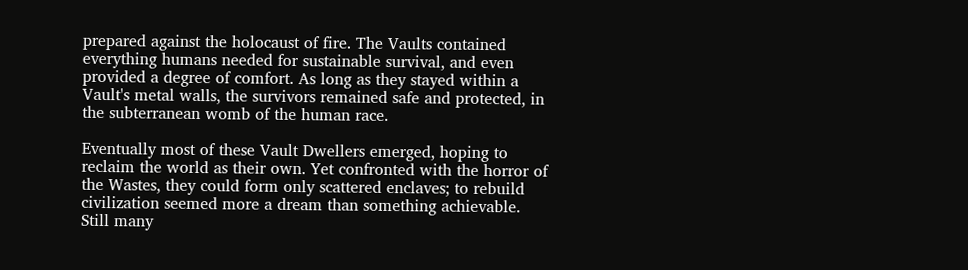prepared against the holocaust of fire. The Vaults contained everything humans needed for sustainable survival, and even provided a degree of comfort. As long as they stayed within a Vault's metal walls, the survivors remained safe and protected, in the subterranean womb of the human race.

Eventually most of these Vault Dwellers emerged, hoping to reclaim the world as their own. Yet confronted with the horror of the Wastes, they could form only scattered enclaves; to rebuild civilization seemed more a dream than something achievable. Still many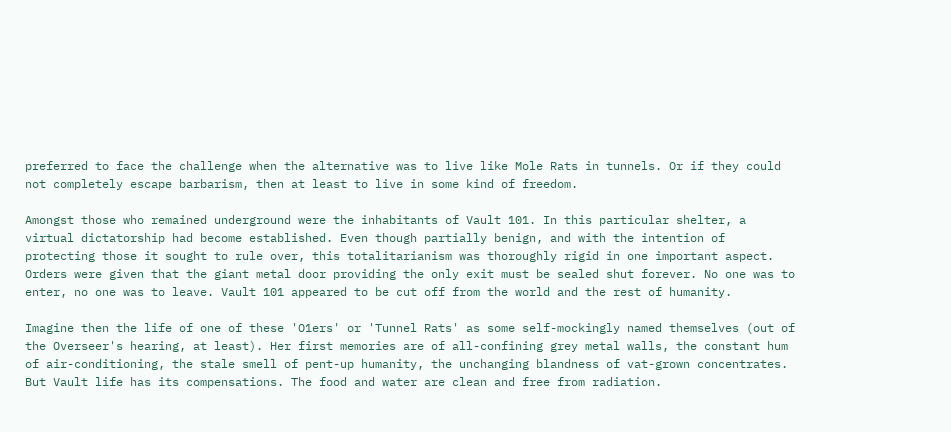preferred to face the challenge when the alternative was to live like Mole Rats in tunnels. Or if they could not completely escape barbarism, then at least to live in some kind of freedom.

Amongst those who remained underground were the inhabitants of Vault 101. In this particular shelter, a virtual dictatorship had become established. Even though partially benign, and with the intention of protecting those it sought to rule over, this totalitarianism was thoroughly rigid in one important aspect. Orders were given that the giant metal door providing the only exit must be sealed shut forever. No one was to enter, no one was to leave. Vault 101 appeared to be cut off from the world and the rest of humanity.

Imagine then the life of one of these 'O1ers' or 'Tunnel Rats' as some self-mockingly named themselves (out of the Overseer's hearing, at least). Her first memories are of all-confining grey metal walls, the constant hum of air-conditioning, the stale smell of pent-up humanity, the unchanging blandness of vat-grown concentrates. But Vault life has its compensations. The food and water are clean and free from radiation.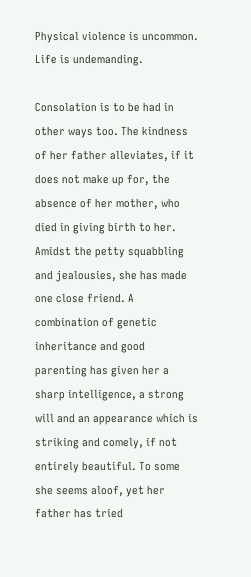Physical violence is uncommon. Life is undemanding.

Consolation is to be had in other ways too. The kindness of her father alleviates, if it does not make up for, the absence of her mother, who died in giving birth to her. Amidst the petty squabbling and jealousies, she has made one close friend. A combination of genetic inheritance and good parenting has given her a sharp intelligence, a strong will and an appearance which is striking and comely, if not entirely beautiful. To some she seems aloof, yet her father has tried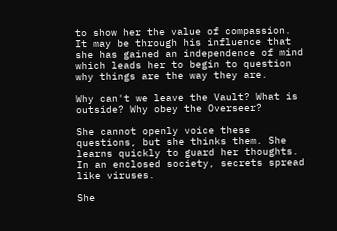to show her the value of compassion. It may be through his influence that she has gained an independence of mind which leads her to begin to question why things are the way they are.

Why can't we leave the Vault? What is outside? Why obey the Overseer?

She cannot openly voice these questions, but she thinks them. She learns quickly to guard her thoughts. In an enclosed society, secrets spread like viruses.

She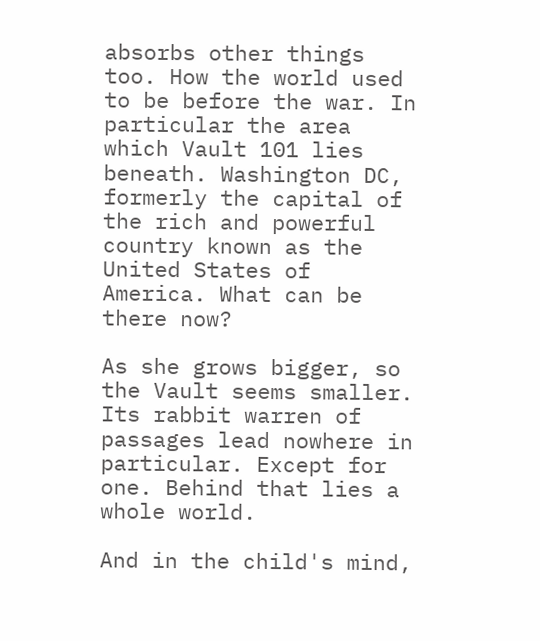absorbs other things too. How the world used to be before the war. In particular the area which Vault 101 lies beneath. Washington DC, formerly the capital of the rich and powerful country known as the United States of America. What can be there now?

As she grows bigger, so the Vault seems smaller. Its rabbit warren of passages lead nowhere in particular. Except for one. Behind that lies a whole world.

And in the child's mind,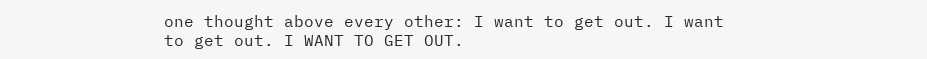one thought above every other: I want to get out. I want to get out. I WANT TO GET OUT.